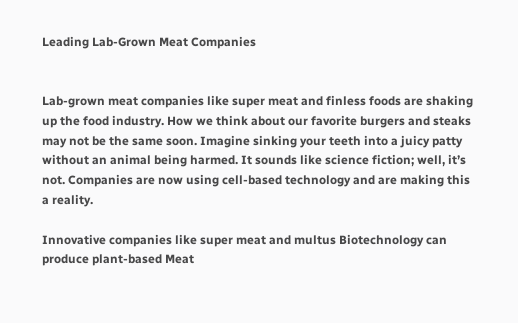Leading Lab-Grown Meat Companies


Lab-grown meat companies like super meat and finless foods are shaking up the food industry. How we think about our favorite burgers and steaks may not be the same soon. Imagine sinking your teeth into a juicy patty without an animal being harmed. It sounds like science fiction; well, it’s not. Companies are now using cell-based technology and are making this a reality.

Innovative companies like super meat and multus Biotechnology can produce plant-based Meat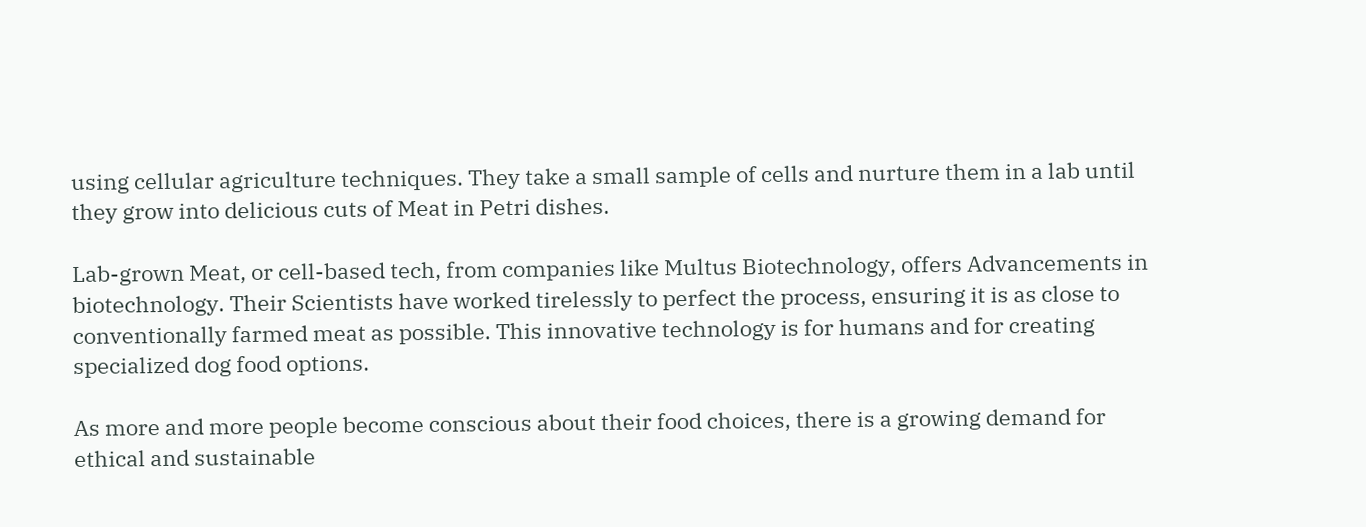using cellular agriculture techniques. They take a small sample of cells and nurture them in a lab until they grow into delicious cuts of Meat in Petri dishes.

Lab-grown Meat, or cell-based tech, from companies like Multus Biotechnology, offers Advancements in biotechnology. Their Scientists have worked tirelessly to perfect the process, ensuring it is as close to conventionally farmed meat as possible. This innovative technology is for humans and for creating specialized dog food options.

As more and more people become conscious about their food choices, there is a growing demand for ethical and sustainable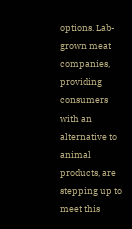options. Lab-grown meat companies, providing consumers with an alternative to animal products, are stepping up to meet this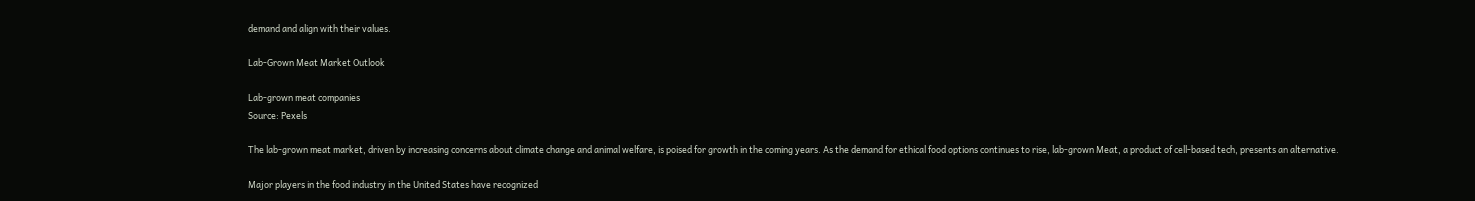demand and align with their values.

Lab-Grown Meat Market Outlook

Lab-grown meat companies
Source: Pexels

The lab-grown meat market, driven by increasing concerns about climate change and animal welfare, is poised for growth in the coming years. As the demand for ethical food options continues to rise, lab-grown Meat, a product of cell-based tech, presents an alternative.

Major players in the food industry in the United States have recognized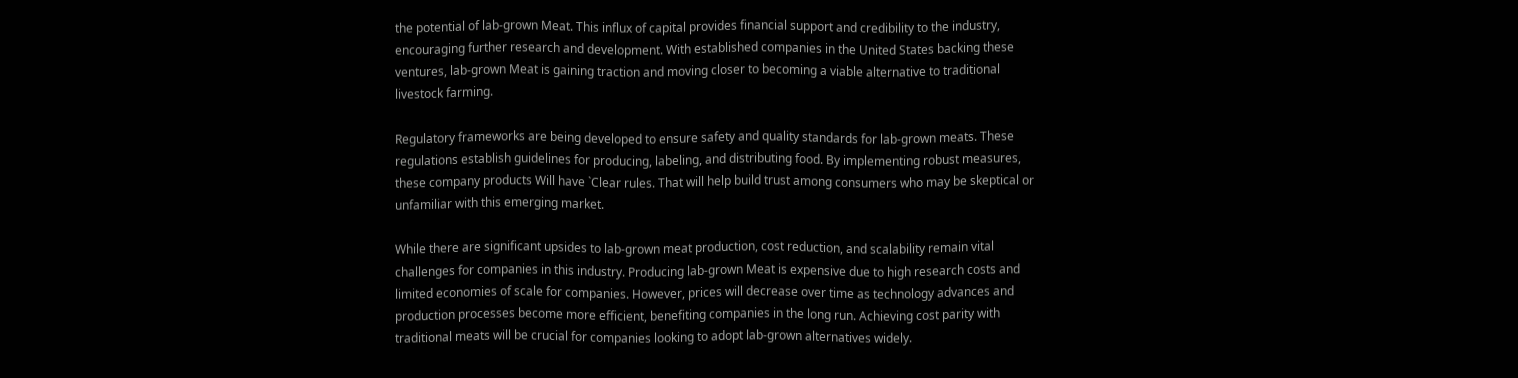the potential of lab-grown Meat. This influx of capital provides financial support and credibility to the industry, encouraging further research and development. With established companies in the United States backing these ventures, lab-grown Meat is gaining traction and moving closer to becoming a viable alternative to traditional livestock farming.

Regulatory frameworks are being developed to ensure safety and quality standards for lab-grown meats. These regulations establish guidelines for producing, labeling, and distributing food. By implementing robust measures, these company products Will have `Clear rules. That will help build trust among consumers who may be skeptical or unfamiliar with this emerging market.

While there are significant upsides to lab-grown meat production, cost reduction, and scalability remain vital challenges for companies in this industry. Producing lab-grown Meat is expensive due to high research costs and limited economies of scale for companies. However, prices will decrease over time as technology advances and production processes become more efficient, benefiting companies in the long run. Achieving cost parity with traditional meats will be crucial for companies looking to adopt lab-grown alternatives widely.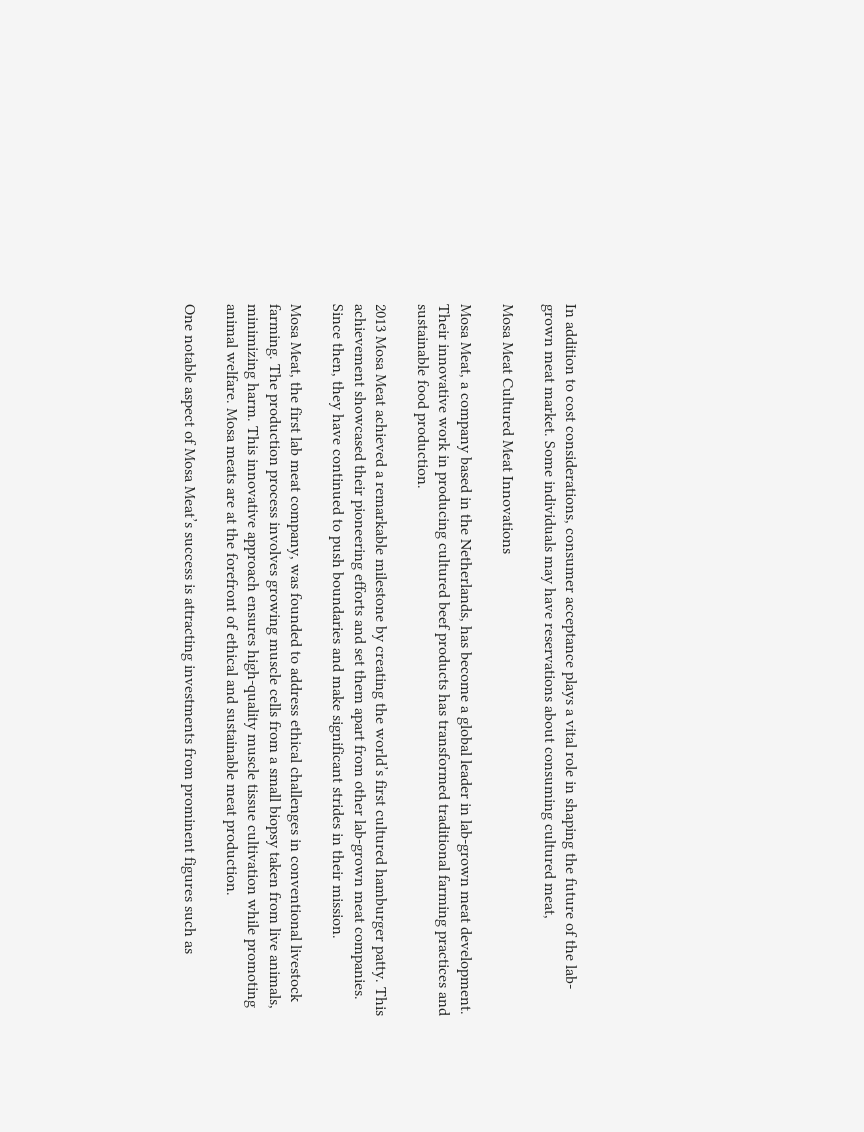In addition to cost considerations, consumer acceptance plays a vital role in shaping the future of the lab-grown meat market. Some individuals may have reservations about consuming cultured meat,

Mosa Meat Cultured Meat Innovations

Mosa Meat, a company based in the Netherlands, has become a global leader in lab-grown meat development. Their innovative work in producing cultured beef products has transformed traditional farming practices and sustainable food production.

2013 Mosa Meat achieved a remarkable milestone by creating the world’s first cultured hamburger patty. This achievement showcased their pioneering efforts and set them apart from other lab-grown meat companies. Since then, they have continued to push boundaries and make significant strides in their mission.

Mosa Meat, the first lab meat company, was founded to address ethical challenges in conventional livestock farming. The production process involves growing muscle cells from a small biopsy taken from live animals, minimizing harm. This innovative approach ensures high-quality muscle tissue cultivation while promoting animal welfare. Mosa meats are at the forefront of ethical and sustainable meat production.

One notable aspect of Mosa Meat’s success is attracting investments from prominent figures such as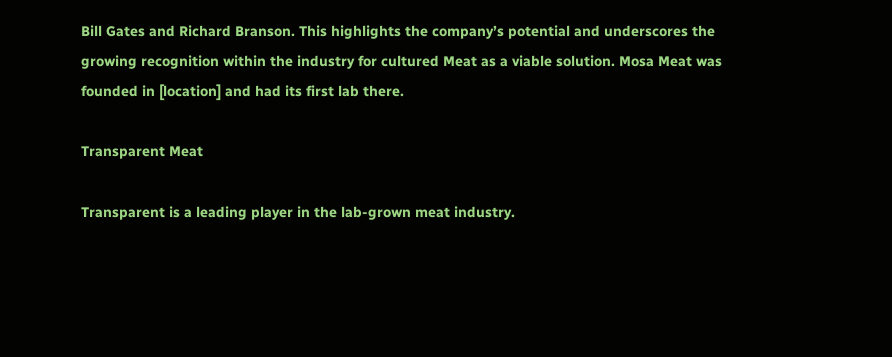Bill Gates and Richard Branson. This highlights the company’s potential and underscores the growing recognition within the industry for cultured Meat as a viable solution. Mosa Meat was founded in [location] and had its first lab there.

Transparent Meat

Transparent is a leading player in the lab-grown meat industry.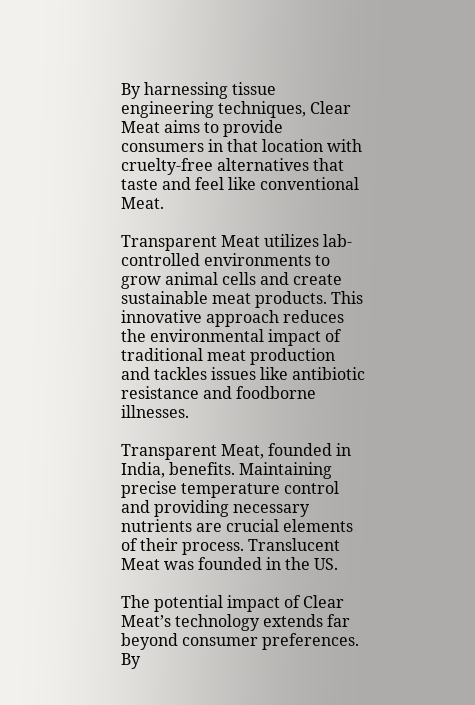By harnessing tissue engineering techniques, Clear Meat aims to provide consumers in that location with cruelty-free alternatives that taste and feel like conventional Meat.

Transparent Meat utilizes lab-controlled environments to grow animal cells and create sustainable meat products. This innovative approach reduces the environmental impact of traditional meat production and tackles issues like antibiotic resistance and foodborne illnesses.

Transparent Meat, founded in India, benefits. Maintaining precise temperature control and providing necessary nutrients are crucial elements of their process. Translucent Meat was founded in the US.

The potential impact of Clear Meat’s technology extends far beyond consumer preferences. By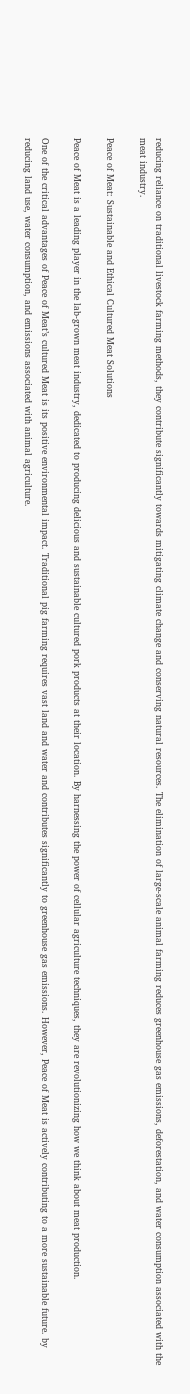reducing reliance on traditional livestock farming methods, they contribute significantly towards mitigating climate change and conserving natural resources. The elimination of large-scale animal farming reduces greenhouse gas emissions, deforestation, and water consumption associated with the meat industry.

Peace of Meat: Sustainable and Ethical Cultured Meat Solutions

Peace of Meat is a leading player in the lab-grown meat industry, dedicated to producing delicious and sustainable cultured pork products at their location. By harnessing the power of cellular agriculture techniques, they are revolutionizing how we think about meat production.

One of the critical advantages of Peace of Meat’s cultured Meat is its positive environmental impact. Traditional pig farming requires vast land and water and contributes significantly to greenhouse gas emissions. However, Peace of Meat is actively contributing to a more sustainable future. by reducing land use, water consumption, and emissions associated with animal agriculture.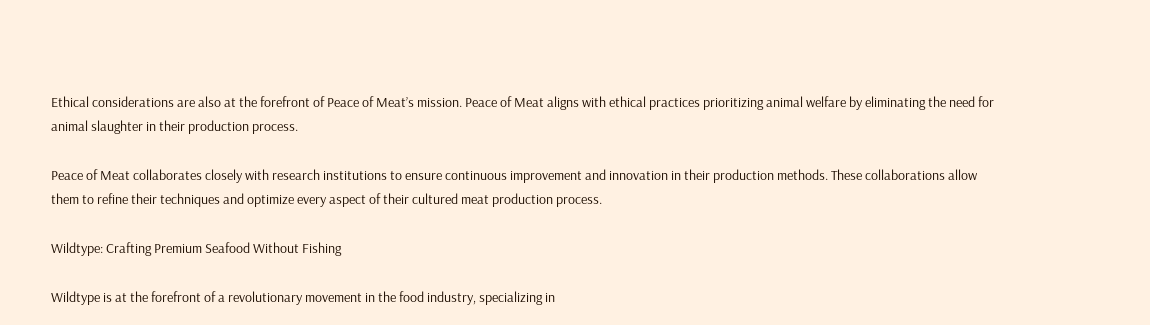Ethical considerations are also at the forefront of Peace of Meat’s mission. Peace of Meat aligns with ethical practices prioritizing animal welfare by eliminating the need for animal slaughter in their production process.

Peace of Meat collaborates closely with research institutions to ensure continuous improvement and innovation in their production methods. These collaborations allow them to refine their techniques and optimize every aspect of their cultured meat production process.

Wildtype: Crafting Premium Seafood Without Fishing

Wildtype is at the forefront of a revolutionary movement in the food industry, specializing in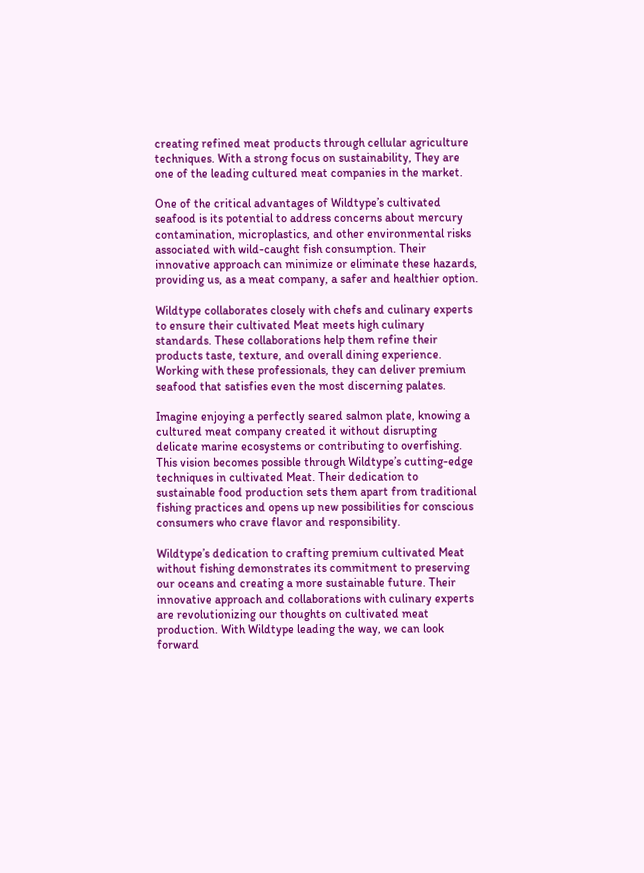creating refined meat products through cellular agriculture techniques. With a strong focus on sustainability, They are one of the leading cultured meat companies in the market.

One of the critical advantages of Wildtype’s cultivated seafood is its potential to address concerns about mercury contamination, microplastics, and other environmental risks associated with wild-caught fish consumption. Their innovative approach can minimize or eliminate these hazards, providing us, as a meat company, a safer and healthier option.

Wildtype collaborates closely with chefs and culinary experts to ensure their cultivated Meat meets high culinary standards. These collaborations help them refine their products taste, texture, and overall dining experience. Working with these professionals, they can deliver premium seafood that satisfies even the most discerning palates.

Imagine enjoying a perfectly seared salmon plate, knowing a cultured meat company created it without disrupting delicate marine ecosystems or contributing to overfishing. This vision becomes possible through Wildtype’s cutting-edge techniques in cultivated Meat. Their dedication to sustainable food production sets them apart from traditional fishing practices and opens up new possibilities for conscious consumers who crave flavor and responsibility.

Wildtype’s dedication to crafting premium cultivated Meat without fishing demonstrates its commitment to preserving our oceans and creating a more sustainable future. Their innovative approach and collaborations with culinary experts are revolutionizing our thoughts on cultivated meat production. With Wildtype leading the way, we can look forward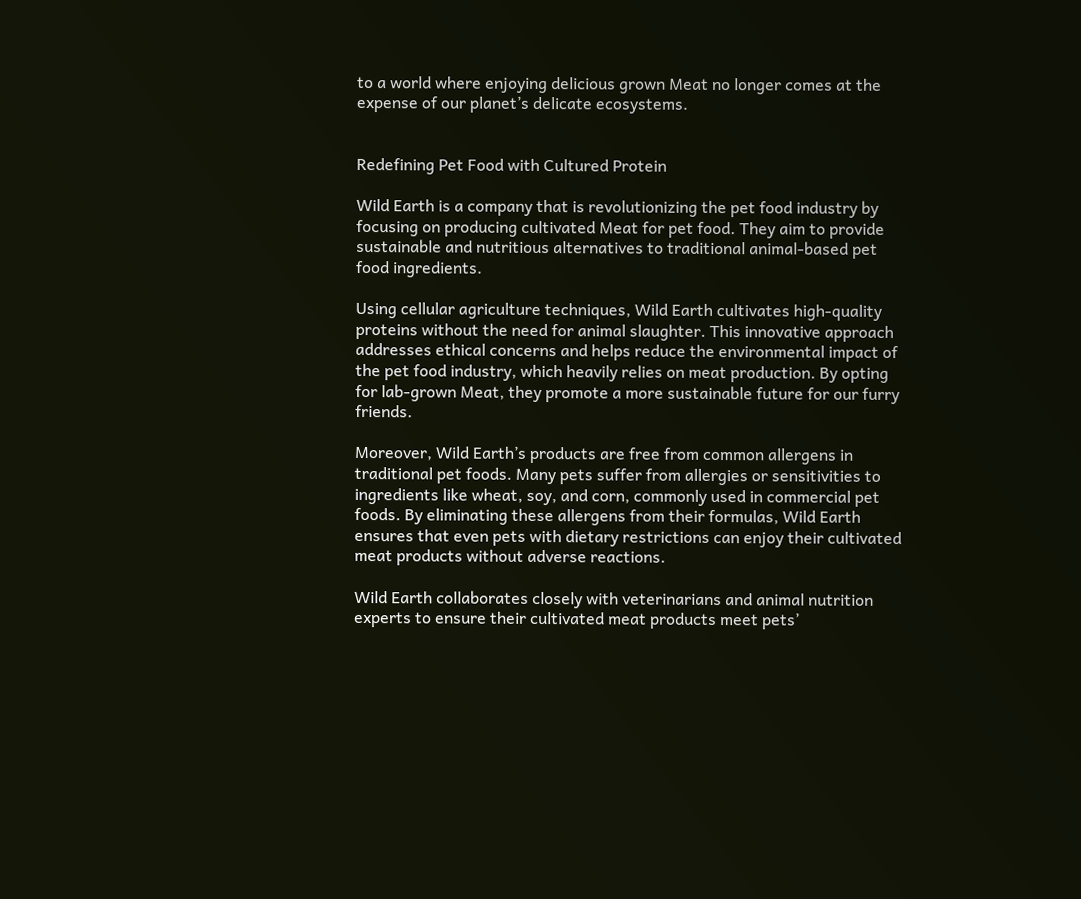to a world where enjoying delicious grown Meat no longer comes at the expense of our planet’s delicate ecosystems.


Redefining Pet Food with Cultured Protein

Wild Earth is a company that is revolutionizing the pet food industry by focusing on producing cultivated Meat for pet food. They aim to provide sustainable and nutritious alternatives to traditional animal-based pet food ingredients.

Using cellular agriculture techniques, Wild Earth cultivates high-quality proteins without the need for animal slaughter. This innovative approach addresses ethical concerns and helps reduce the environmental impact of the pet food industry, which heavily relies on meat production. By opting for lab-grown Meat, they promote a more sustainable future for our furry friends.

Moreover, Wild Earth’s products are free from common allergens in traditional pet foods. Many pets suffer from allergies or sensitivities to ingredients like wheat, soy, and corn, commonly used in commercial pet foods. By eliminating these allergens from their formulas, Wild Earth ensures that even pets with dietary restrictions can enjoy their cultivated meat products without adverse reactions.

Wild Earth collaborates closely with veterinarians and animal nutrition experts to ensure their cultivated meat products meet pets’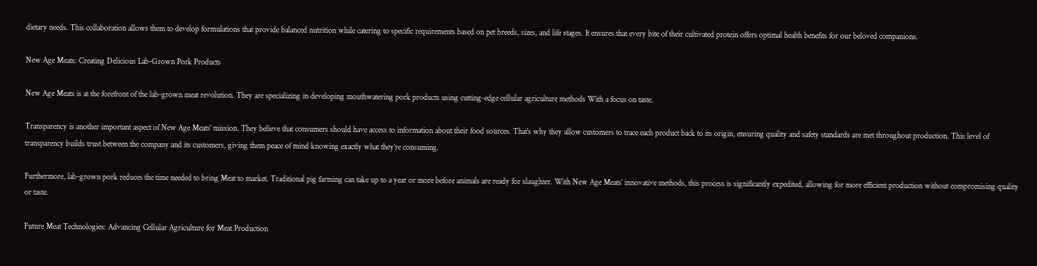dietary needs. This collaboration allows them to develop formulations that provide balanced nutrition while catering to specific requirements based on pet breeds, sizes, and life stages. It ensures that every bite of their cultivated protein offers optimal health benefits for our beloved companions.

New Age Meats: Creating Delicious Lab-Grown Pork Products

New Age Meats is at the forefront of the lab-grown meat revolution. They are specializing in developing mouthwatering pork products using cutting-edge cellular agriculture methods With a focus on taste.

Transparency is another important aspect of New Age Meats’ mission. They believe that consumers should have access to information about their food sources. That’s why they allow customers to trace each product back to its origin, ensuring quality and safety standards are met throughout production. This level of transparency builds trust between the company and its customers, giving them peace of mind knowing exactly what they’re consuming.

Furthermore, lab-grown pork reduces the time needed to bring Meat to market. Traditional pig farming can take up to a year or more before animals are ready for slaughter. With New Age Meats’ innovative methods, this process is significantly expedited, allowing for more efficient production without compromising quality or taste.

Future Meat Technologies: Advancing Cellular Agriculture for Meat Production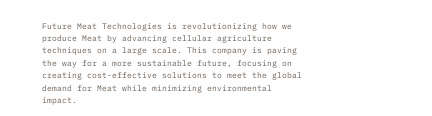Future Meat Technologies is revolutionizing how we produce Meat by advancing cellular agriculture techniques on a large scale. This company is paving the way for a more sustainable future, focusing on creating cost-effective solutions to meet the global demand for Meat while minimizing environmental impact.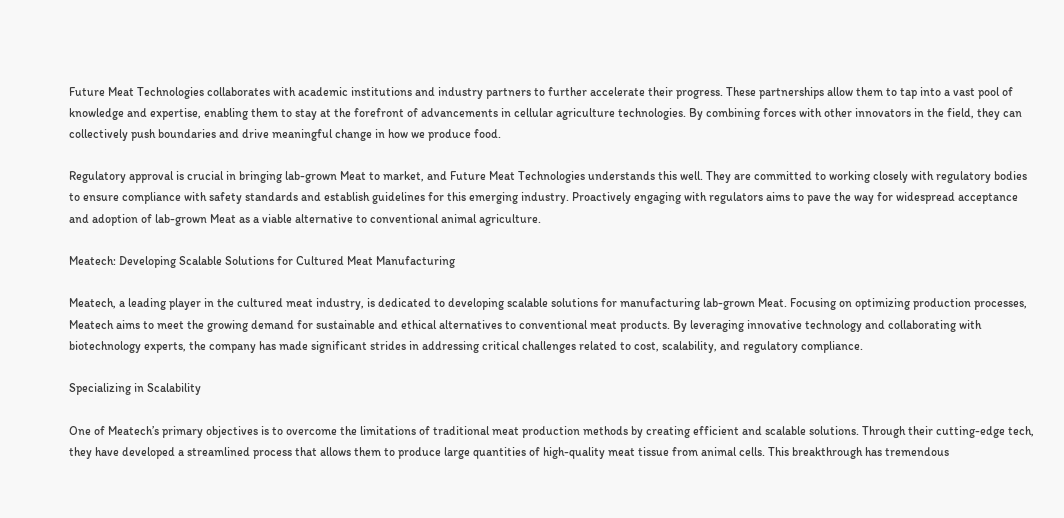Future Meat Technologies collaborates with academic institutions and industry partners to further accelerate their progress. These partnerships allow them to tap into a vast pool of knowledge and expertise, enabling them to stay at the forefront of advancements in cellular agriculture technologies. By combining forces with other innovators in the field, they can collectively push boundaries and drive meaningful change in how we produce food.

Regulatory approval is crucial in bringing lab-grown Meat to market, and Future Meat Technologies understands this well. They are committed to working closely with regulatory bodies to ensure compliance with safety standards and establish guidelines for this emerging industry. Proactively engaging with regulators aims to pave the way for widespread acceptance and adoption of lab-grown Meat as a viable alternative to conventional animal agriculture.

Meatech: Developing Scalable Solutions for Cultured Meat Manufacturing

Meatech, a leading player in the cultured meat industry, is dedicated to developing scalable solutions for manufacturing lab-grown Meat. Focusing on optimizing production processes, Meatech aims to meet the growing demand for sustainable and ethical alternatives to conventional meat products. By leveraging innovative technology and collaborating with biotechnology experts, the company has made significant strides in addressing critical challenges related to cost, scalability, and regulatory compliance.

Specializing in Scalability

One of Meatech’s primary objectives is to overcome the limitations of traditional meat production methods by creating efficient and scalable solutions. Through their cutting-edge tech, they have developed a streamlined process that allows them to produce large quantities of high-quality meat tissue from animal cells. This breakthrough has tremendous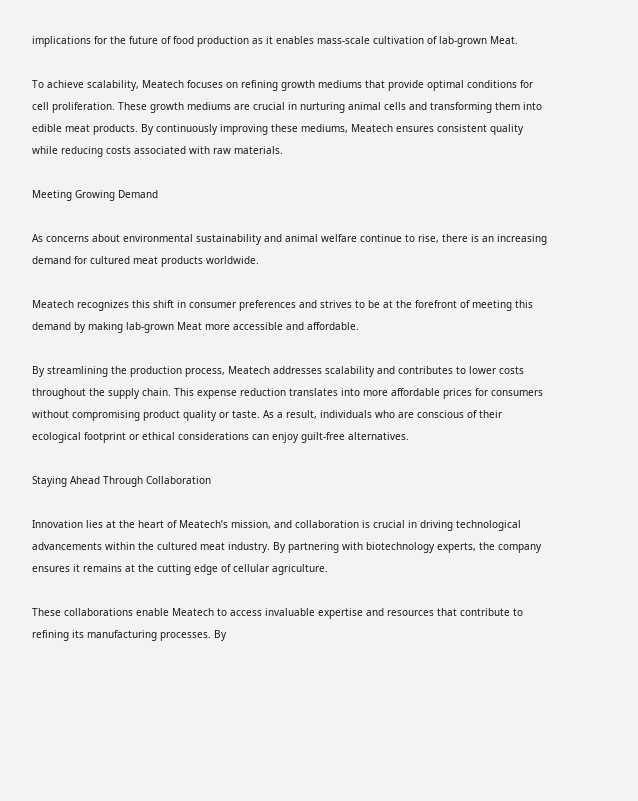implications for the future of food production as it enables mass-scale cultivation of lab-grown Meat.

To achieve scalability, Meatech focuses on refining growth mediums that provide optimal conditions for cell proliferation. These growth mediums are crucial in nurturing animal cells and transforming them into edible meat products. By continuously improving these mediums, Meatech ensures consistent quality while reducing costs associated with raw materials.

Meeting Growing Demand

As concerns about environmental sustainability and animal welfare continue to rise, there is an increasing demand for cultured meat products worldwide.

Meatech recognizes this shift in consumer preferences and strives to be at the forefront of meeting this demand by making lab-grown Meat more accessible and affordable.

By streamlining the production process, Meatech addresses scalability and contributes to lower costs throughout the supply chain. This expense reduction translates into more affordable prices for consumers without compromising product quality or taste. As a result, individuals who are conscious of their ecological footprint or ethical considerations can enjoy guilt-free alternatives.

Staying Ahead Through Collaboration

Innovation lies at the heart of Meatech’s mission, and collaboration is crucial in driving technological advancements within the cultured meat industry. By partnering with biotechnology experts, the company ensures it remains at the cutting edge of cellular agriculture.

These collaborations enable Meatech to access invaluable expertise and resources that contribute to refining its manufacturing processes. By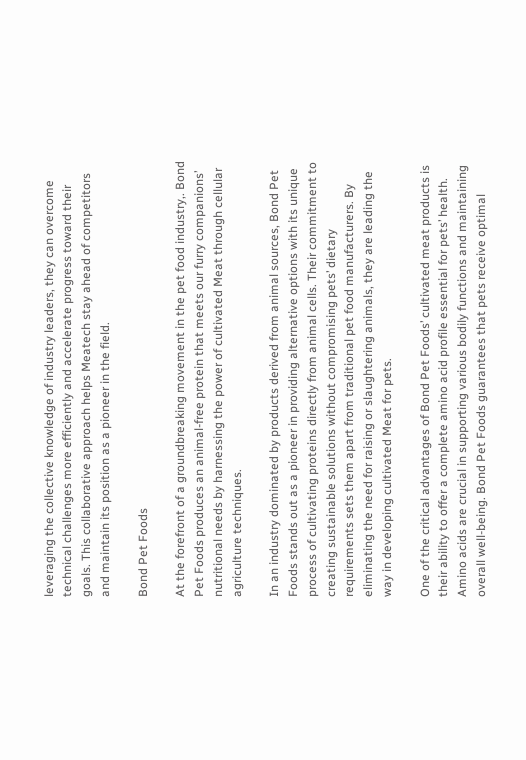leveraging the collective knowledge of industry leaders, they can overcome technical challenges more efficiently and accelerate progress toward their goals. This collaborative approach helps Meatech stay ahead of competitors and maintain its position as a pioneer in the field.

Bond Pet Foods

At the forefront of a groundbreaking movement in the pet food industry,. Bond Pet Foods produces an animal-free protein that meets our furry companions’ nutritional needs by harnessing the power of cultivated Meat through cellular agriculture techniques.

In an industry dominated by products derived from animal sources, Bond Pet Foods stands out as a pioneer in providing alternative options with its unique process of cultivating proteins directly from animal cells. Their commitment to creating sustainable solutions without compromising pets’ dietary requirements sets them apart from traditional pet food manufacturers. By eliminating the need for raising or slaughtering animals, they are leading the way in developing cultivated Meat for pets.

One of the critical advantages of Bond Pet Foods’ cultivated meat products is their ability to offer a complete amino acid profile essential for pets’ health. Amino acids are crucial in supporting various bodily functions and maintaining overall well-being. Bond Pet Foods guarantees that pets receive optimal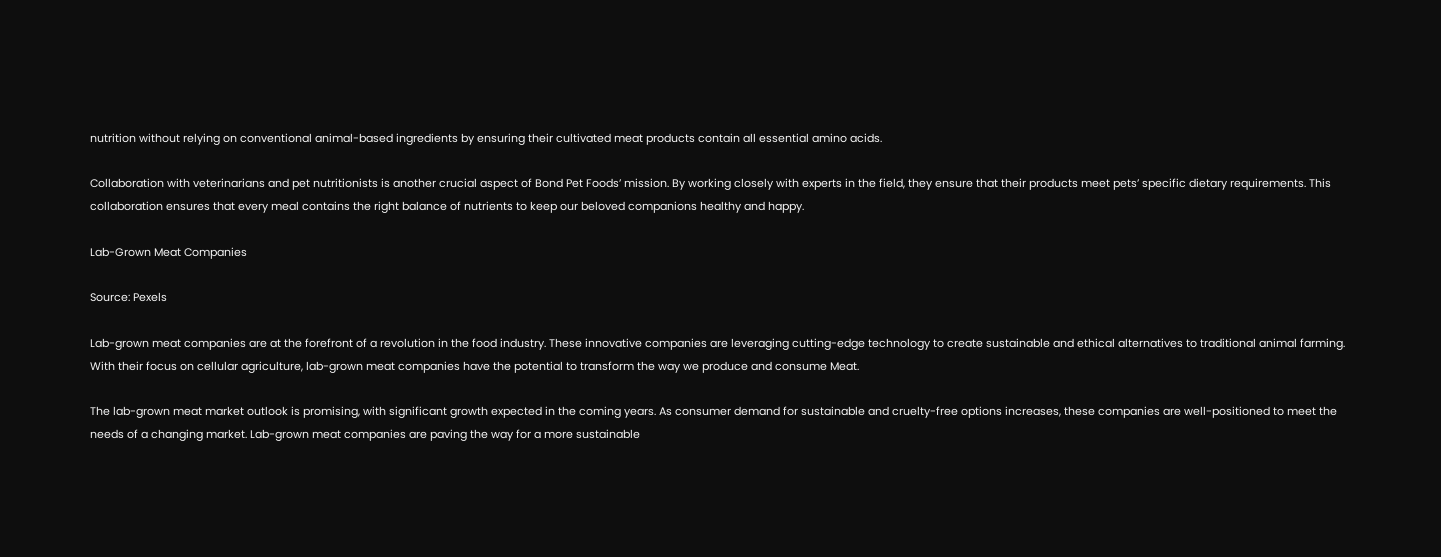nutrition without relying on conventional animal-based ingredients by ensuring their cultivated meat products contain all essential amino acids.

Collaboration with veterinarians and pet nutritionists is another crucial aspect of Bond Pet Foods’ mission. By working closely with experts in the field, they ensure that their products meet pets’ specific dietary requirements. This collaboration ensures that every meal contains the right balance of nutrients to keep our beloved companions healthy and happy.

Lab-Grown Meat Companies

Source: Pexels

Lab-grown meat companies are at the forefront of a revolution in the food industry. These innovative companies are leveraging cutting-edge technology to create sustainable and ethical alternatives to traditional animal farming. With their focus on cellular agriculture, lab-grown meat companies have the potential to transform the way we produce and consume Meat.

The lab-grown meat market outlook is promising, with significant growth expected in the coming years. As consumer demand for sustainable and cruelty-free options increases, these companies are well-positioned to meet the needs of a changing market. Lab-grown meat companies are paving the way for a more sustainable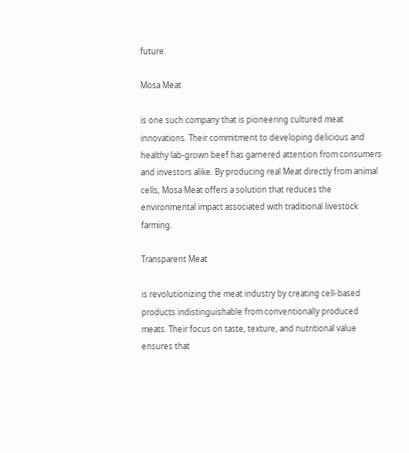future.

Mosa Meat

is one such company that is pioneering cultured meat innovations. Their commitment to developing delicious and healthy lab-grown beef has garnered attention from consumers and investors alike. By producing real Meat directly from animal cells, Mosa Meat offers a solution that reduces the environmental impact associated with traditional livestock farming.

Transparent Meat

is revolutionizing the meat industry by creating cell-based products indistinguishable from conventionally produced meats. Their focus on taste, texture, and nutritional value ensures that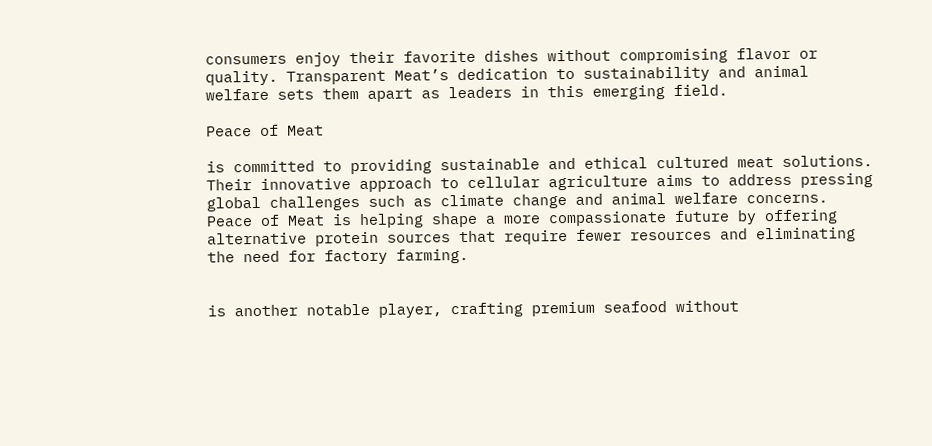consumers enjoy their favorite dishes without compromising flavor or quality. Transparent Meat’s dedication to sustainability and animal welfare sets them apart as leaders in this emerging field.

Peace of Meat

is committed to providing sustainable and ethical cultured meat solutions. Their innovative approach to cellular agriculture aims to address pressing global challenges such as climate change and animal welfare concerns. Peace of Meat is helping shape a more compassionate future by offering alternative protein sources that require fewer resources and eliminating the need for factory farming.


is another notable player, crafting premium seafood without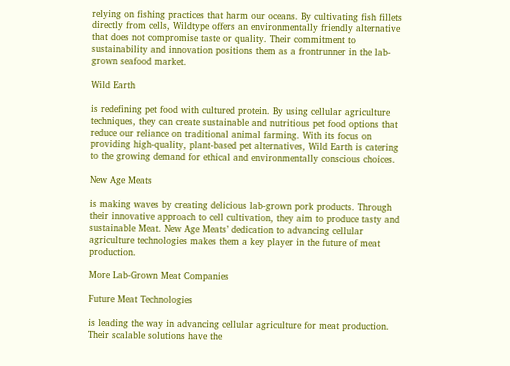relying on fishing practices that harm our oceans. By cultivating fish fillets directly from cells, Wildtype offers an environmentally friendly alternative that does not compromise taste or quality. Their commitment to sustainability and innovation positions them as a frontrunner in the lab-grown seafood market.

Wild Earth

is redefining pet food with cultured protein. By using cellular agriculture techniques, they can create sustainable and nutritious pet food options that reduce our reliance on traditional animal farming. With its focus on providing high-quality, plant-based pet alternatives, Wild Earth is catering to the growing demand for ethical and environmentally conscious choices.

New Age Meats

is making waves by creating delicious lab-grown pork products. Through their innovative approach to cell cultivation, they aim to produce tasty and sustainable Meat. New Age Meats’ dedication to advancing cellular agriculture technologies makes them a key player in the future of meat production.

More Lab-Grown Meat Companies

Future Meat Technologies

is leading the way in advancing cellular agriculture for meat production. Their scalable solutions have the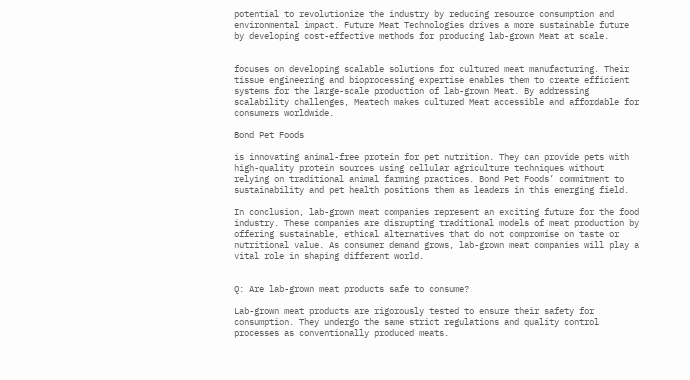potential to revolutionize the industry by reducing resource consumption and environmental impact. Future Meat Technologies drives a more sustainable future by developing cost-effective methods for producing lab-grown Meat at scale.


focuses on developing scalable solutions for cultured meat manufacturing. Their tissue engineering and bioprocessing expertise enables them to create efficient systems for the large-scale production of lab-grown Meat. By addressing scalability challenges, Meatech makes cultured Meat accessible and affordable for consumers worldwide.

Bond Pet Foods

is innovating animal-free protein for pet nutrition. They can provide pets with high-quality protein sources using cellular agriculture techniques without relying on traditional animal farming practices. Bond Pet Foods’ commitment to sustainability and pet health positions them as leaders in this emerging field.

In conclusion, lab-grown meat companies represent an exciting future for the food industry. These companies are disrupting traditional models of meat production by offering sustainable, ethical alternatives that do not compromise on taste or nutritional value. As consumer demand grows, lab-grown meat companies will play a vital role in shaping different world.


Q: Are lab-grown meat products safe to consume?

Lab-grown meat products are rigorously tested to ensure their safety for consumption. They undergo the same strict regulations and quality control processes as conventionally produced meats.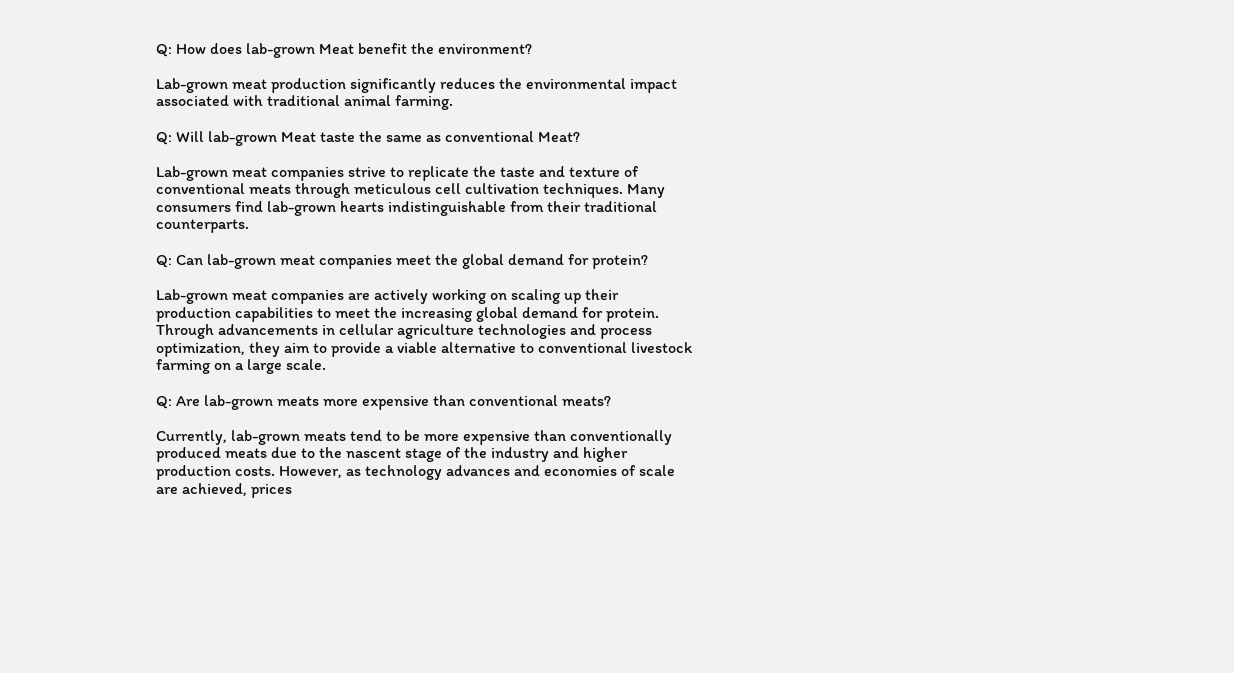Q: How does lab-grown Meat benefit the environment?

Lab-grown meat production significantly reduces the environmental impact associated with traditional animal farming.

Q: Will lab-grown Meat taste the same as conventional Meat?

Lab-grown meat companies strive to replicate the taste and texture of conventional meats through meticulous cell cultivation techniques. Many consumers find lab-grown hearts indistinguishable from their traditional counterparts.

Q: Can lab-grown meat companies meet the global demand for protein?

Lab-grown meat companies are actively working on scaling up their production capabilities to meet the increasing global demand for protein. Through advancements in cellular agriculture technologies and process optimization, they aim to provide a viable alternative to conventional livestock farming on a large scale.

Q: Are lab-grown meats more expensive than conventional meats?

Currently, lab-grown meats tend to be more expensive than conventionally produced meats due to the nascent stage of the industry and higher production costs. However, as technology advances and economies of scale are achieved, prices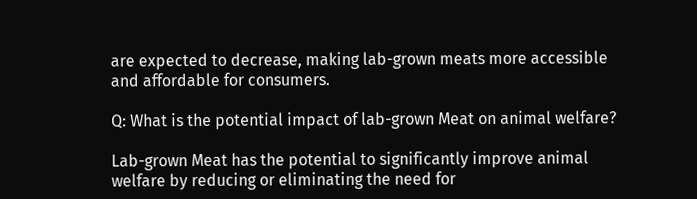are expected to decrease, making lab-grown meats more accessible and affordable for consumers.

Q: What is the potential impact of lab-grown Meat on animal welfare?

Lab-grown Meat has the potential to significantly improve animal welfare by reducing or eliminating the need for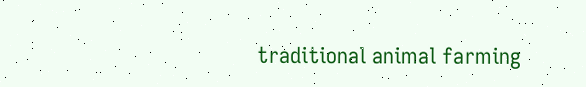traditional animal farming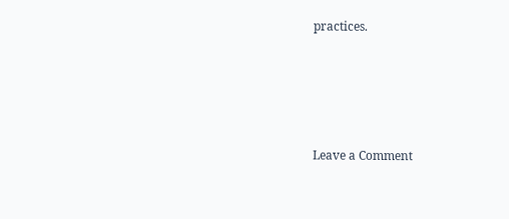practices.




Leave a Comment